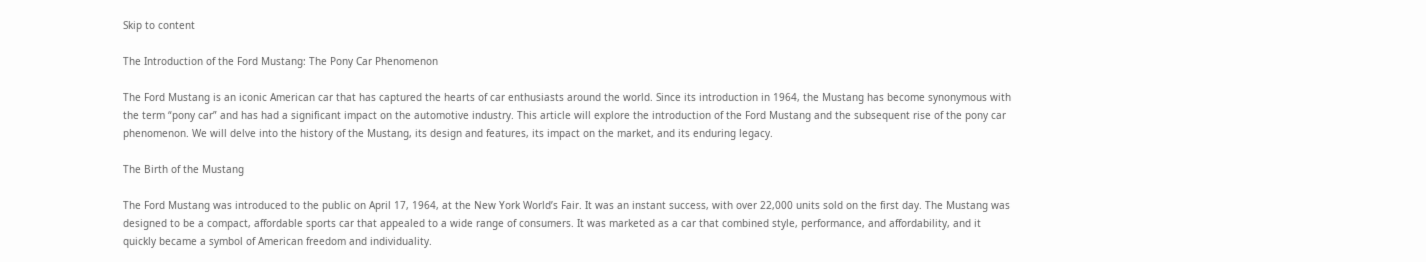Skip to content

The Introduction of the Ford Mustang: The Pony Car Phenomenon

The Ford Mustang is an iconic American car that has captured the hearts of car enthusiasts around the world. Since its introduction in 1964, the Mustang has become synonymous with the term “pony car” and has had a significant impact on the automotive industry. This article will explore the introduction of the Ford Mustang and the subsequent rise of the pony car phenomenon. We will delve into the history of the Mustang, its design and features, its impact on the market, and its enduring legacy.

The Birth of the Mustang

The Ford Mustang was introduced to the public on April 17, 1964, at the New York World’s Fair. It was an instant success, with over 22,000 units sold on the first day. The Mustang was designed to be a compact, affordable sports car that appealed to a wide range of consumers. It was marketed as a car that combined style, performance, and affordability, and it quickly became a symbol of American freedom and individuality.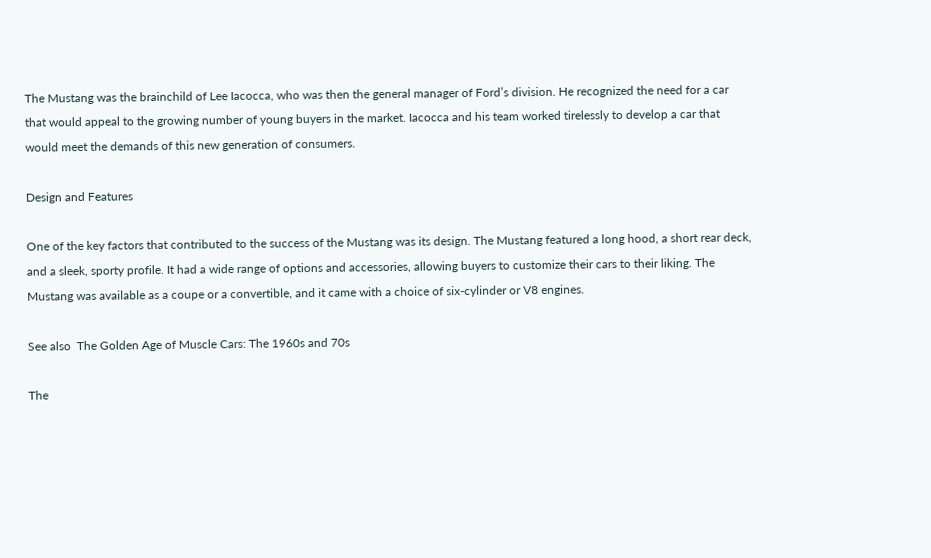The Mustang was the brainchild of Lee Iacocca, who was then the general manager of Ford’s division. He recognized the need for a car that would appeal to the growing number of young buyers in the market. Iacocca and his team worked tirelessly to develop a car that would meet the demands of this new generation of consumers.

Design and Features

One of the key factors that contributed to the success of the Mustang was its design. The Mustang featured a long hood, a short rear deck, and a sleek, sporty profile. It had a wide range of options and accessories, allowing buyers to customize their cars to their liking. The Mustang was available as a coupe or a convertible, and it came with a choice of six-cylinder or V8 engines.

See also  The Golden Age of Muscle Cars: The 1960s and 70s

The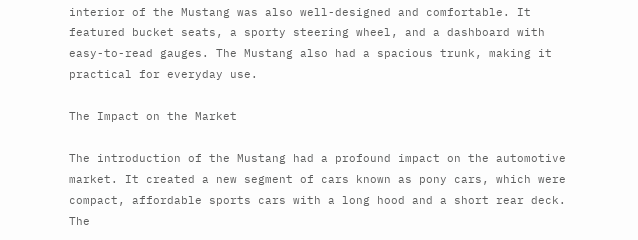interior of the Mustang was also well-designed and comfortable. It featured bucket seats, a sporty steering wheel, and a dashboard with easy-to-read gauges. The Mustang also had a spacious trunk, making it practical for everyday use.

The Impact on the Market

The introduction of the Mustang had a profound impact on the automotive market. It created a new segment of cars known as pony cars, which were compact, affordable sports cars with a long hood and a short rear deck. The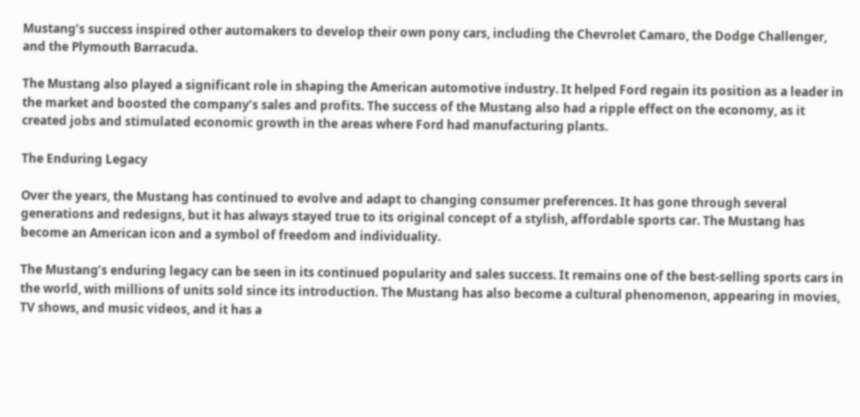Mustang’s success inspired other automakers to develop their own pony cars, including the Chevrolet Camaro, the Dodge Challenger, and the Plymouth Barracuda.

The Mustang also played a significant role in shaping the American automotive industry. It helped Ford regain its position as a leader in the market and boosted the company’s sales and profits. The success of the Mustang also had a ripple effect on the economy, as it created jobs and stimulated economic growth in the areas where Ford had manufacturing plants.

The Enduring Legacy

Over the years, the Mustang has continued to evolve and adapt to changing consumer preferences. It has gone through several generations and redesigns, but it has always stayed true to its original concept of a stylish, affordable sports car. The Mustang has become an American icon and a symbol of freedom and individuality.

The Mustang’s enduring legacy can be seen in its continued popularity and sales success. It remains one of the best-selling sports cars in the world, with millions of units sold since its introduction. The Mustang has also become a cultural phenomenon, appearing in movies, TV shows, and music videos, and it has a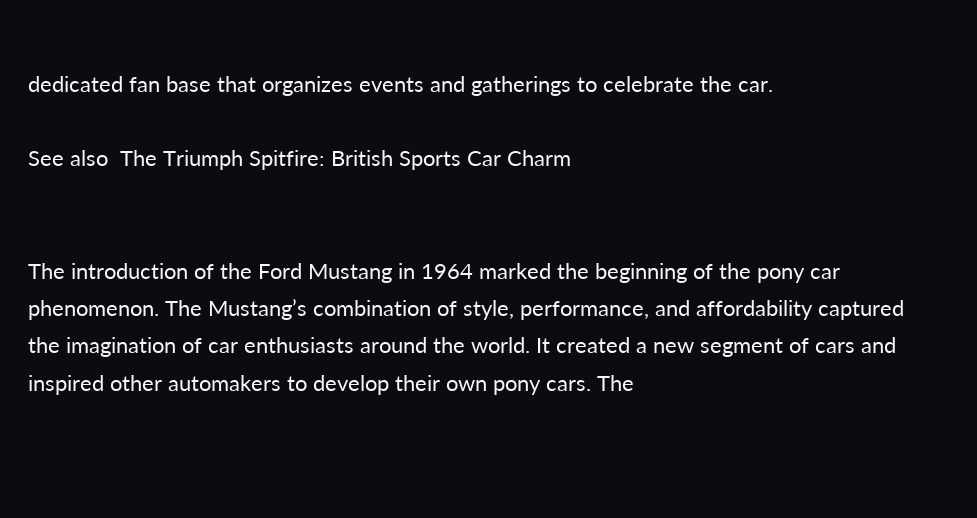dedicated fan base that organizes events and gatherings to celebrate the car.

See also  The Triumph Spitfire: British Sports Car Charm


The introduction of the Ford Mustang in 1964 marked the beginning of the pony car phenomenon. The Mustang’s combination of style, performance, and affordability captured the imagination of car enthusiasts around the world. It created a new segment of cars and inspired other automakers to develop their own pony cars. The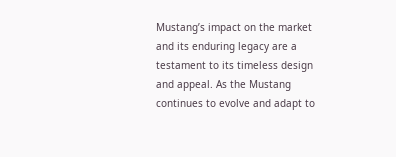Mustang’s impact on the market and its enduring legacy are a testament to its timeless design and appeal. As the Mustang continues to evolve and adapt to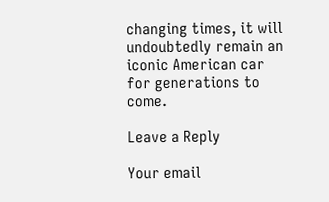changing times, it will undoubtedly remain an iconic American car for generations to come.

Leave a Reply

Your email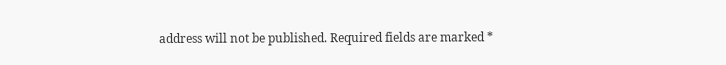address will not be published. Required fields are marked *